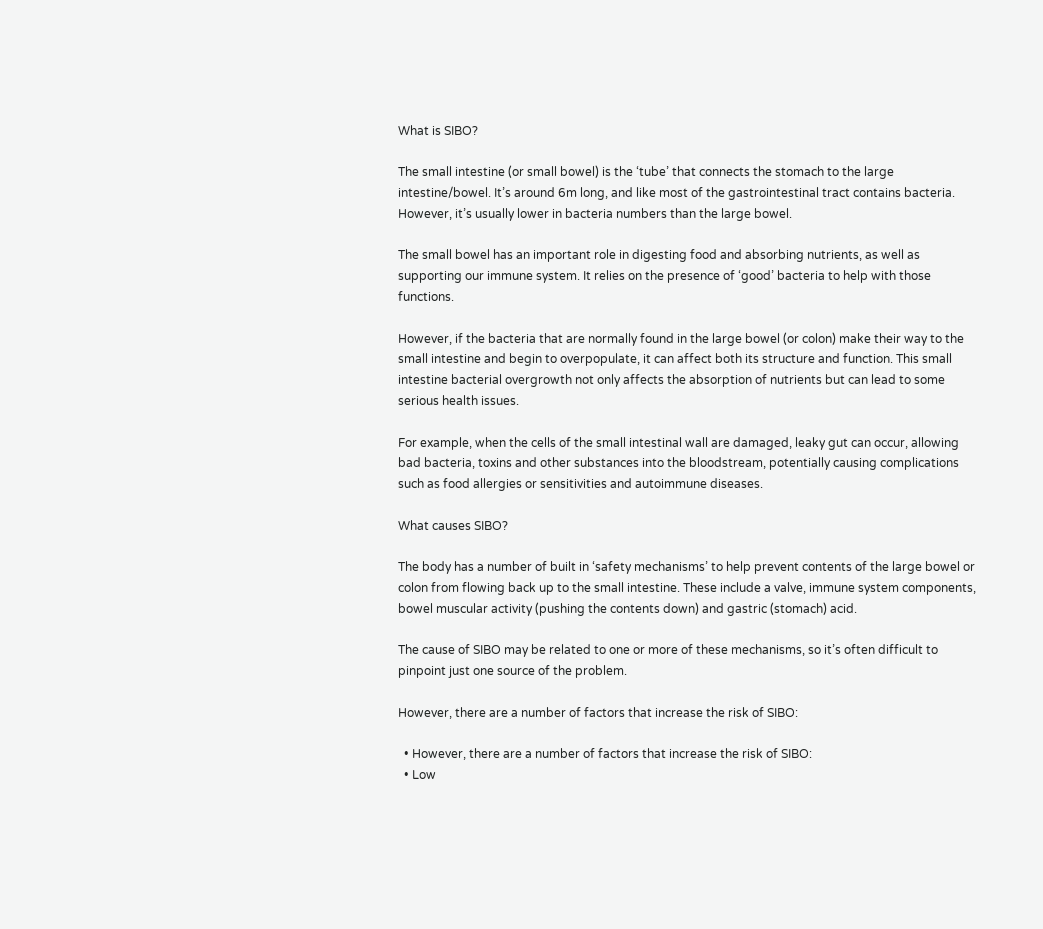What is SIBO?

The small intestine (or small bowel) is the ‘tube’ that connects the stomach to the large intestine/bowel. It’s around 6m long, and like most of the gastrointestinal tract contains bacteria. However, it’s usually lower in bacteria numbers than the large bowel.

The small bowel has an important role in digesting food and absorbing nutrients, as well as supporting our immune system. It relies on the presence of ‘good’ bacteria to help with those functions.

However, if the bacteria that are normally found in the large bowel (or colon) make their way to the small intestine and begin to overpopulate, it can affect both its structure and function. This small intestine bacterial overgrowth not only affects the absorption of nutrients but can lead to some serious health issues.

For example, when the cells of the small intestinal wall are damaged, leaky gut can occur, allowing bad bacteria, toxins and other substances into the bloodstream, potentially causing complications such as food allergies or sensitivities and autoimmune diseases.

What causes SIBO?

The body has a number of built in ‘safety mechanisms’ to help prevent contents of the large bowel or colon from flowing back up to the small intestine. These include a valve, immune system components, bowel muscular activity (pushing the contents down) and gastric (stomach) acid.

The cause of SIBO may be related to one or more of these mechanisms, so it’s often difficult to pinpoint just one source of the problem.

However, there are a number of factors that increase the risk of SIBO:

  • However, there are a number of factors that increase the risk of SIBO:
  • Low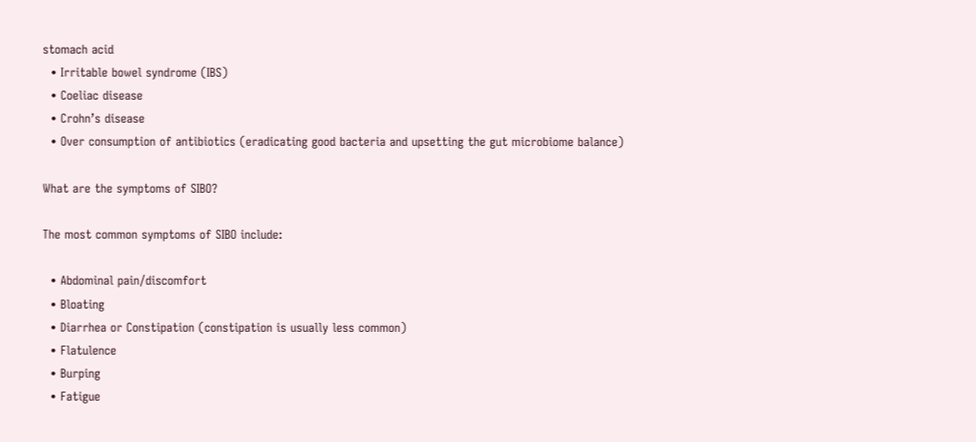stomach acid
  • Irritable bowel syndrome (IBS)
  • Coeliac disease
  • Crohn’s disease
  • Over consumption of antibiotics (eradicating good bacteria and upsetting the gut microbiome balance)

What are the symptoms of SIBO?

The most common symptoms of SIBO include:

  • Abdominal pain/discomfort
  • Bloating
  • Diarrhea or Constipation (constipation is usually less common)
  • Flatulence
  • Burping
  • Fatigue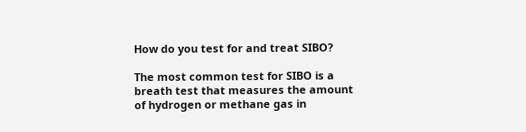How do you test for and treat SIBO?

The most common test for SIBO is a breath test that measures the amount of hydrogen or methane gas in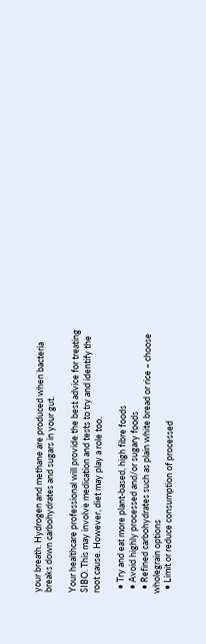your breath. Hydrogen and methane are produced when bacteria breaks down carbohydrates and sugars in your gut.

Your healthcare professional will provide the best advice for treating SIBO. This may involve medication and tests to try and identify the root cause. However, diet may play a role too.

  • Try and eat more plant-based, high fibre foods
  • Avoid highly processed and/or sugary foods
  • Refined carbohydrates such as plain white bread or rice – choose wholegrain options
  • Limit or reduce consumption of processed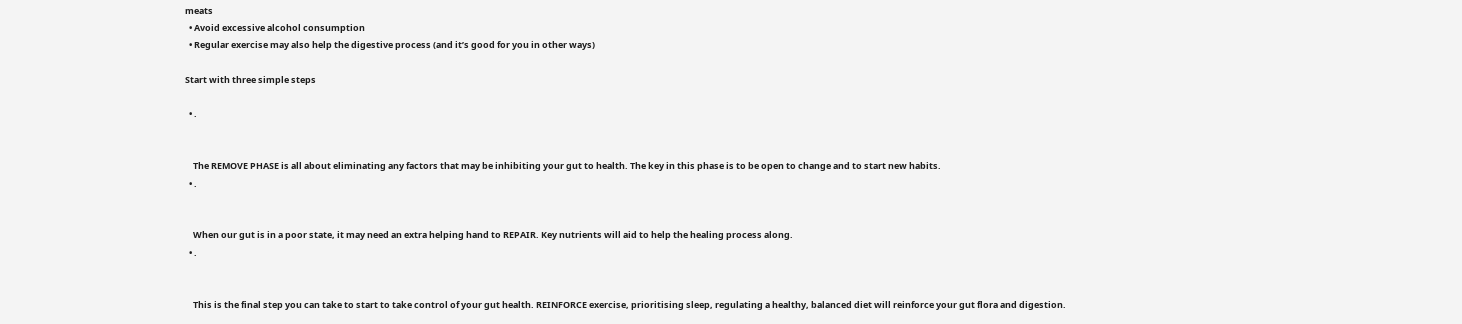meats
  • Avoid excessive alcohol consumption
  • Regular exercise may also help the digestive process (and it’s good for you in other ways)

Start with three simple steps

  • .


    The REMOVE PHASE is all about eliminating any factors that may be inhibiting your gut to health. The key in this phase is to be open to change and to start new habits.
  • .


    When our gut is in a poor state, it may need an extra helping hand to REPAIR. Key nutrients will aid to help the healing process along.
  • .


    This is the final step you can take to start to take control of your gut health. REINFORCE exercise, prioritising sleep, regulating a healthy, balanced diet will reinforce your gut flora and digestion.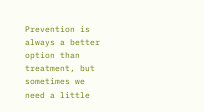Prevention is always a better option than treatment, but sometimes we need a little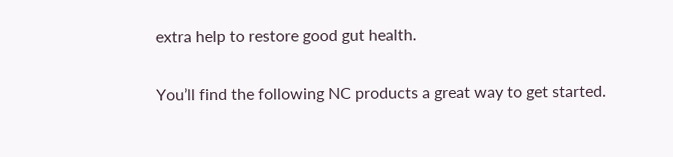extra help to restore good gut health.

You’ll find the following NC products a great way to get started.